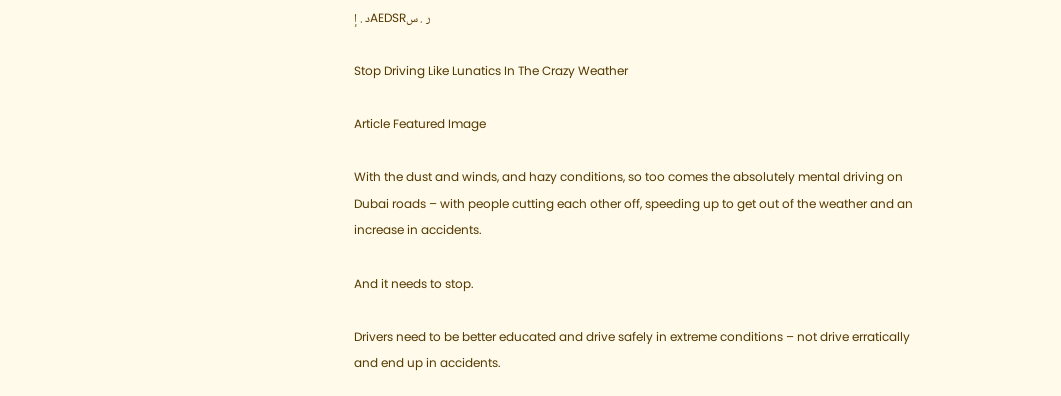د . إAEDSRر . س

Stop Driving Like Lunatics In The Crazy Weather

Article Featured Image

With the dust and winds, and hazy conditions, so too comes the absolutely mental driving on Dubai roads – with people cutting each other off, speeding up to get out of the weather and an increase in accidents.

And it needs to stop.

Drivers need to be better educated and drive safely in extreme conditions – not drive erratically and end up in accidents.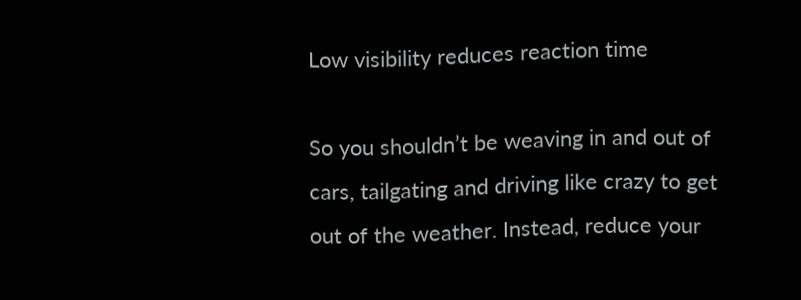Low visibility reduces reaction time

So you shouldn’t be weaving in and out of cars, tailgating and driving like crazy to get out of the weather. Instead, reduce your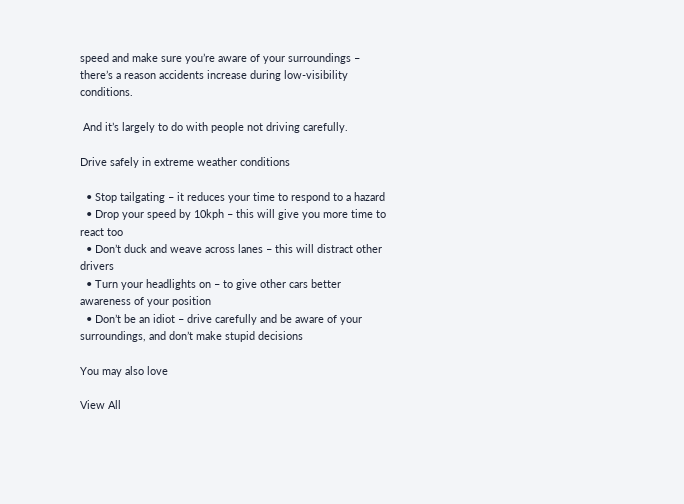speed and make sure you’re aware of your surroundings – there’s a reason accidents increase during low-visibility conditions.

 And it’s largely to do with people not driving carefully.

Drive safely in extreme weather conditions

  • Stop tailgating – it reduces your time to respond to a hazard
  • Drop your speed by 10kph – this will give you more time to react too
  • Don’t duck and weave across lanes – this will distract other drivers
  • Turn your headlights on – to give other cars better awareness of your position
  • Don’t be an idiot – drive carefully and be aware of your surroundings, and don’t make stupid decisions

You may also love

View All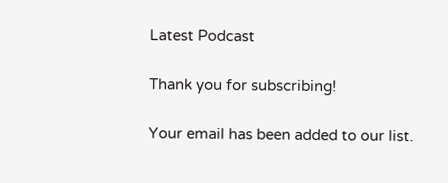Latest Podcast

Thank you for subscribing!

Your email has been added to our list.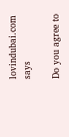lovindubai.com says

Do you agree to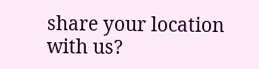share your location with us?